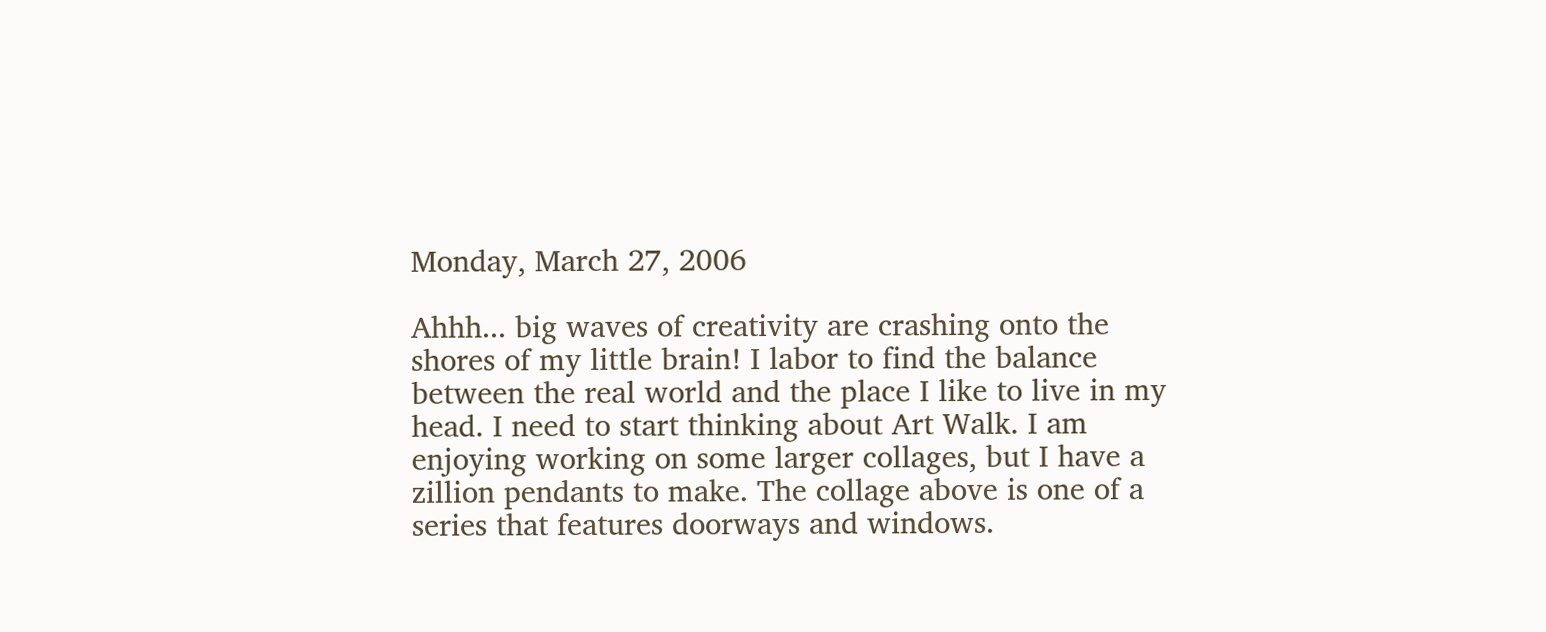Monday, March 27, 2006

Ahhh... big waves of creativity are crashing onto the shores of my little brain! I labor to find the balance between the real world and the place I like to live in my head. I need to start thinking about Art Walk. I am enjoying working on some larger collages, but I have a zillion pendants to make. The collage above is one of a series that features doorways and windows.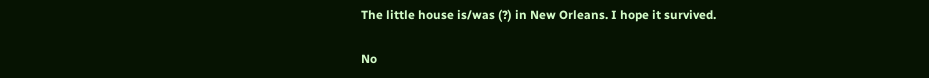The little house is/was (?) in New Orleans. I hope it survived.

No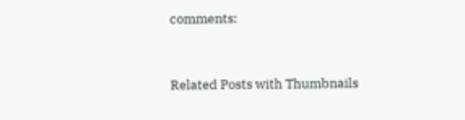comments:


Related Posts with Thumbnails